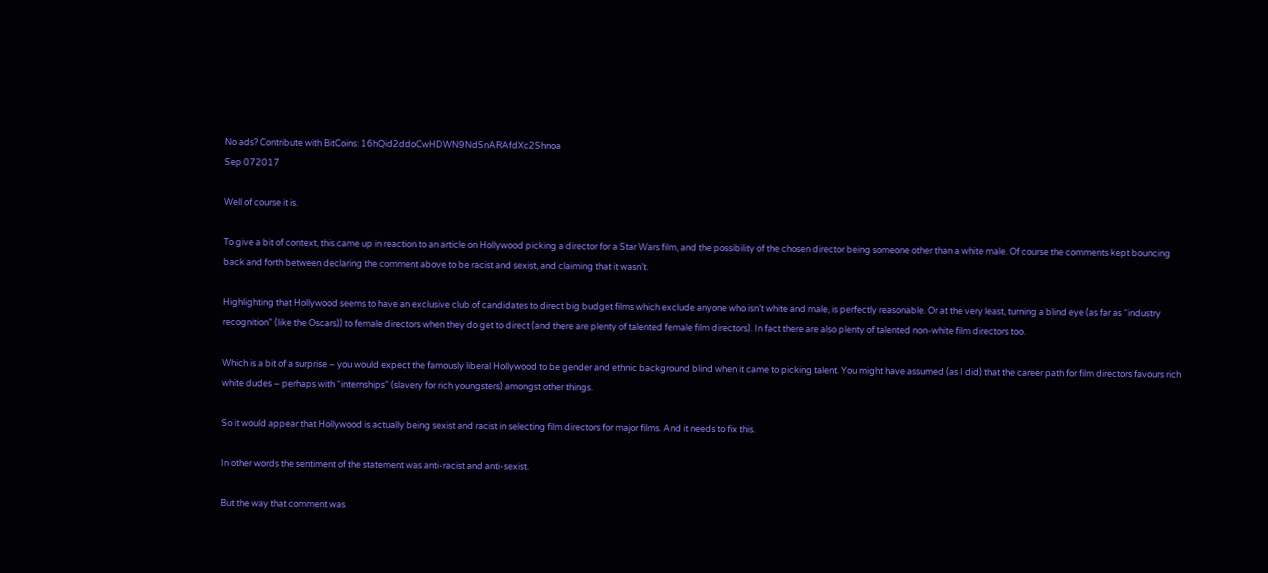No ads? Contribute with BitCoins: 16hQid2ddoCwHDWN9NdSnARAfdXc2Shnoa
Sep 072017

Well of course it is.

To give a bit of context, this came up in reaction to an article on Hollywood picking a director for a Star Wars film, and the possibility of the chosen director being someone other than a white male. Of course the comments kept bouncing back and forth between declaring the comment above to be racist and sexist, and claiming that it wasn’t.

Highlighting that Hollywood seems to have an exclusive club of candidates to direct big budget films which exclude anyone who isn’t white and male, is perfectly reasonable. Or at the very least, turning a blind eye (as far as “industry recognition” (like the Oscars)) to female directors when they do get to direct (and there are plenty of talented female film directors). In fact there are also plenty of talented non-white film directors too.

Which is a bit of a surprise – you would expect the famously liberal Hollywood to be gender and ethnic background blind when it came to picking talent. You might have assumed (as I did) that the career path for film directors favours rich white dudes – perhaps with “internships” (slavery for rich youngsters) amongst other things.

So it would appear that Hollywood is actually being sexist and racist in selecting film directors for major films. And it needs to fix this.

In other words the sentiment of the statement was anti-racist and anti-sexist.

But the way that comment was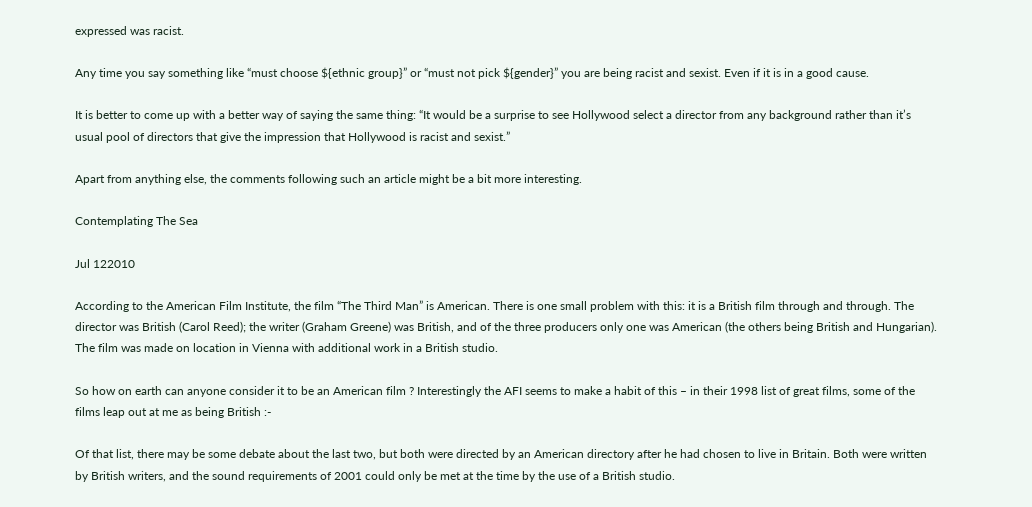expressed was racist.

Any time you say something like “must choose ${ethnic group}” or “must not pick ${gender}” you are being racist and sexist. Even if it is in a good cause.

It is better to come up with a better way of saying the same thing: “It would be a surprise to see Hollywood select a director from any background rather than it’s usual pool of directors that give the impression that Hollywood is racist and sexist.”

Apart from anything else, the comments following such an article might be a bit more interesting.

Contemplating The Sea

Jul 122010

According to the American Film Institute, the film “The Third Man” is American. There is one small problem with this: it is a British film through and through. The director was British (Carol Reed); the writer (Graham Greene) was British, and of the three producers only one was American (the others being British and Hungarian). The film was made on location in Vienna with additional work in a British studio.

So how on earth can anyone consider it to be an American film ? Interestingly the AFI seems to make a habit of this – in their 1998 list of great films, some of the films leap out at me as being British :-

Of that list, there may be some debate about the last two, but both were directed by an American directory after he had chosen to live in Britain. Both were written by British writers, and the sound requirements of 2001 could only be met at the time by the use of a British studio.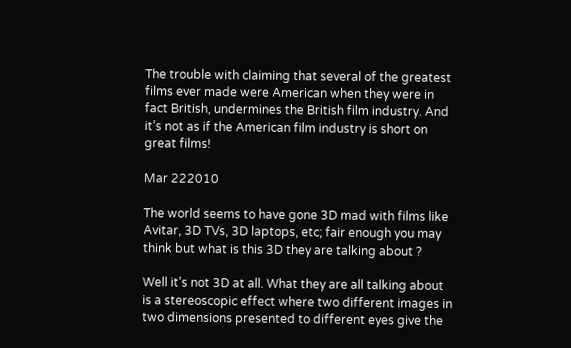The trouble with claiming that several of the greatest films ever made were American when they were in fact British, undermines the British film industry. And it’s not as if the American film industry is short on great films!

Mar 222010

The world seems to have gone 3D mad with films like Avitar, 3D TVs, 3D laptops, etc; fair enough you may think but what is this 3D they are talking about ?

Well it’s not 3D at all. What they are all talking about is a stereoscopic effect where two different images in two dimensions presented to different eyes give the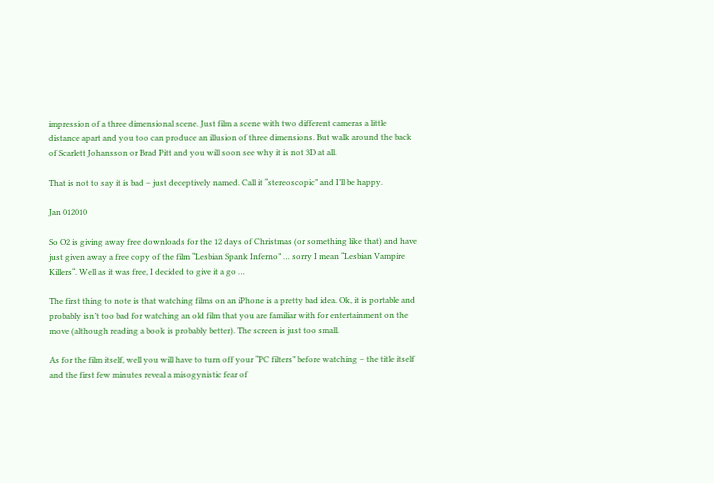impression of a three dimensional scene. Just film a scene with two different cameras a little distance apart and you too can produce an illusion of three dimensions. But walk around the back of Scarlett Johansson or Brad Pitt and you will soon see why it is not 3D at all.

That is not to say it is bad – just deceptively named. Call it “stereoscopic” and I’ll be happy.

Jan 012010

So O2 is giving away free downloads for the 12 days of Christmas (or something like that) and have just given away a free copy of the film “Lesbian Spank Inferno” … sorry I mean “Lesbian Vampire Killers“. Well as it was free, I decided to give it a go …

The first thing to note is that watching films on an iPhone is a pretty bad idea. Ok, it is portable and probably isn’t too bad for watching an old film that you are familiar with for entertainment on the move (although reading a book is probably better). The screen is just too small.

As for the film itself, well you will have to turn off your “PC filters” before watching – the title itself and the first few minutes reveal a misogynistic fear of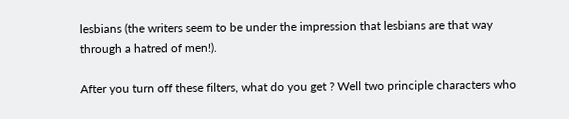lesbians (the writers seem to be under the impression that lesbians are that way through a hatred of men!).

After you turn off these filters, what do you get ? Well two principle characters who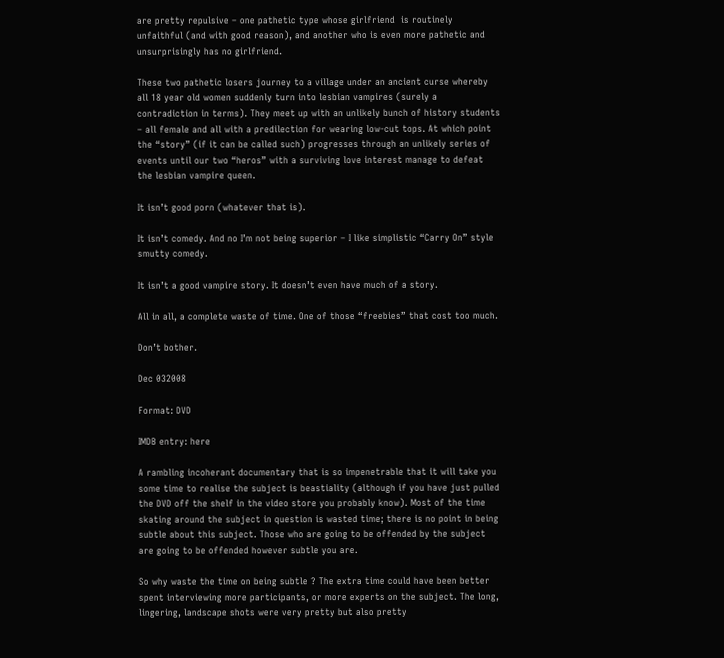are pretty repulsive – one pathetic type whose girlfriend  is routinely unfaithful (and with good reason), and another who is even more pathetic and unsurprisingly has no girlfriend.

These two pathetic losers journey to a village under an ancient curse whereby all 18 year old women suddenly turn into lesbian vampires (surely a contradiction in terms). They meet up with an unlikely bunch of history students – all female and all with a predilection for wearing low-cut tops. At which point the “story” (if it can be called such) progresses through an unlikely series of events until our two “heros” with a surviving love interest manage to defeat the lesbian vampire queen.

It isn’t good porn (whatever that is).

It isn’t comedy. And no I’m not being superior – I like simplistic “Carry On” style smutty comedy.

It isn’t a good vampire story. It doesn’t even have much of a story.

All in all, a complete waste of time. One of those “freebies” that cost too much.

Don’t bother.

Dec 032008

Format: DVD

IMDB entry: here

A rambling incoherant documentary that is so impenetrable that it will take you some time to realise the subject is beastiality (although if you have just pulled the DVD off the shelf in the video store you probably know). Most of the time skating around the subject in question is wasted time; there is no point in being subtle about this subject. Those who are going to be offended by the subject are going to be offended however subtle you are.

So why waste the time on being subtle ? The extra time could have been better spent interviewing more participants, or more experts on the subject. The long, lingering, landscape shots were very pretty but also pretty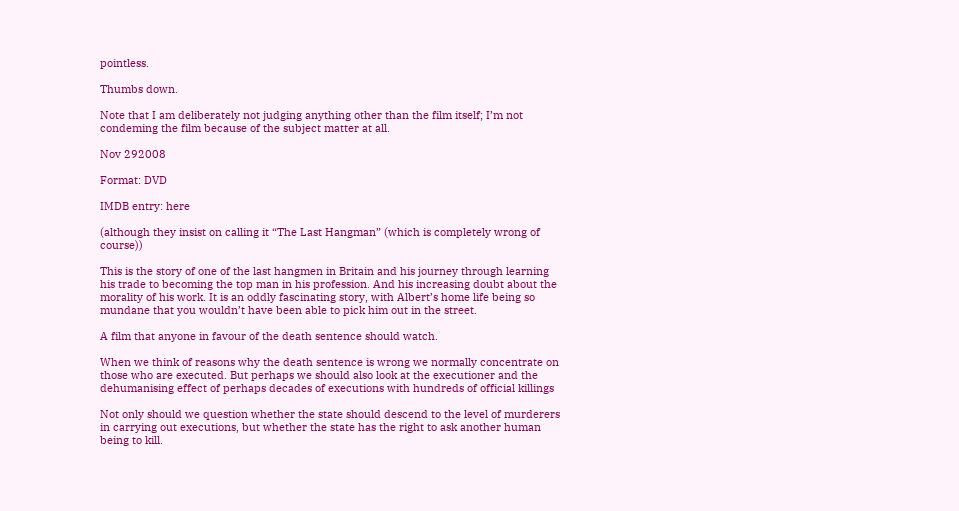pointless.

Thumbs down.

Note that I am deliberately not judging anything other than the film itself; I’m not condeming the film because of the subject matter at all.

Nov 292008

Format: DVD

IMDB entry: here

(although they insist on calling it “The Last Hangman” (which is completely wrong of course))

This is the story of one of the last hangmen in Britain and his journey through learning his trade to becoming the top man in his profession. And his increasing doubt about the morality of his work. It is an oddly fascinating story, with Albert’s home life being so mundane that you wouldn’t have been able to pick him out in the street.

A film that anyone in favour of the death sentence should watch.

When we think of reasons why the death sentence is wrong we normally concentrate on those who are executed. But perhaps we should also look at the executioner and the dehumanising effect of perhaps decades of executions with hundreds of official killings

Not only should we question whether the state should descend to the level of murderers in carrying out executions, but whether the state has the right to ask another human being to kill.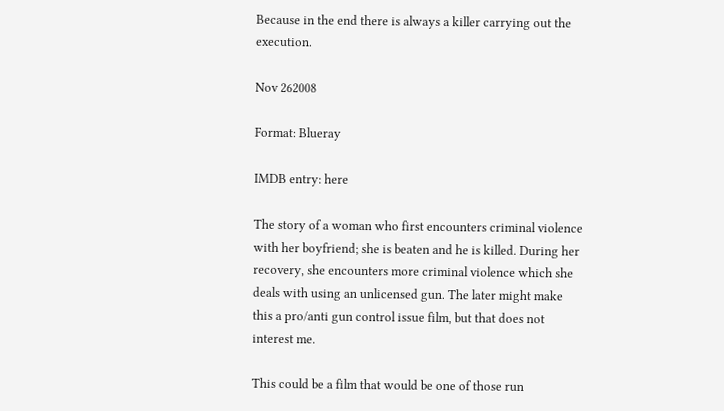Because in the end there is always a killer carrying out the execution.

Nov 262008

Format: Blueray

IMDB entry: here

The story of a woman who first encounters criminal violence with her boyfriend; she is beaten and he is killed. During her recovery, she encounters more criminal violence which she deals with using an unlicensed gun. The later might make this a pro/anti gun control issue film, but that does not interest me.

This could be a film that would be one of those run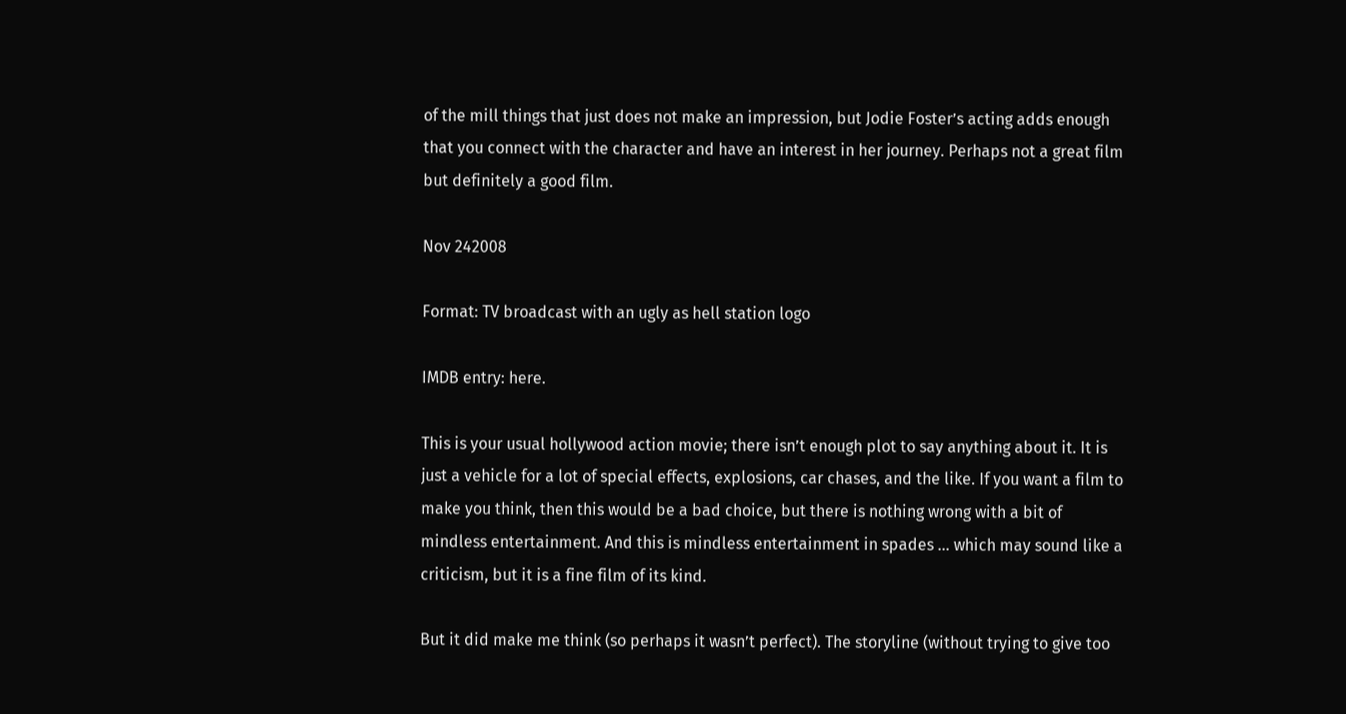of the mill things that just does not make an impression, but Jodie Foster’s acting adds enough that you connect with the character and have an interest in her journey. Perhaps not a great film but definitely a good film.

Nov 242008

Format: TV broadcast with an ugly as hell station logo

IMDB entry: here.

This is your usual hollywood action movie; there isn’t enough plot to say anything about it. It is just a vehicle for a lot of special effects, explosions, car chases, and the like. If you want a film to make you think, then this would be a bad choice, but there is nothing wrong with a bit of mindless entertainment. And this is mindless entertainment in spades … which may sound like a criticism, but it is a fine film of its kind.

But it did make me think (so perhaps it wasn’t perfect). The storyline (without trying to give too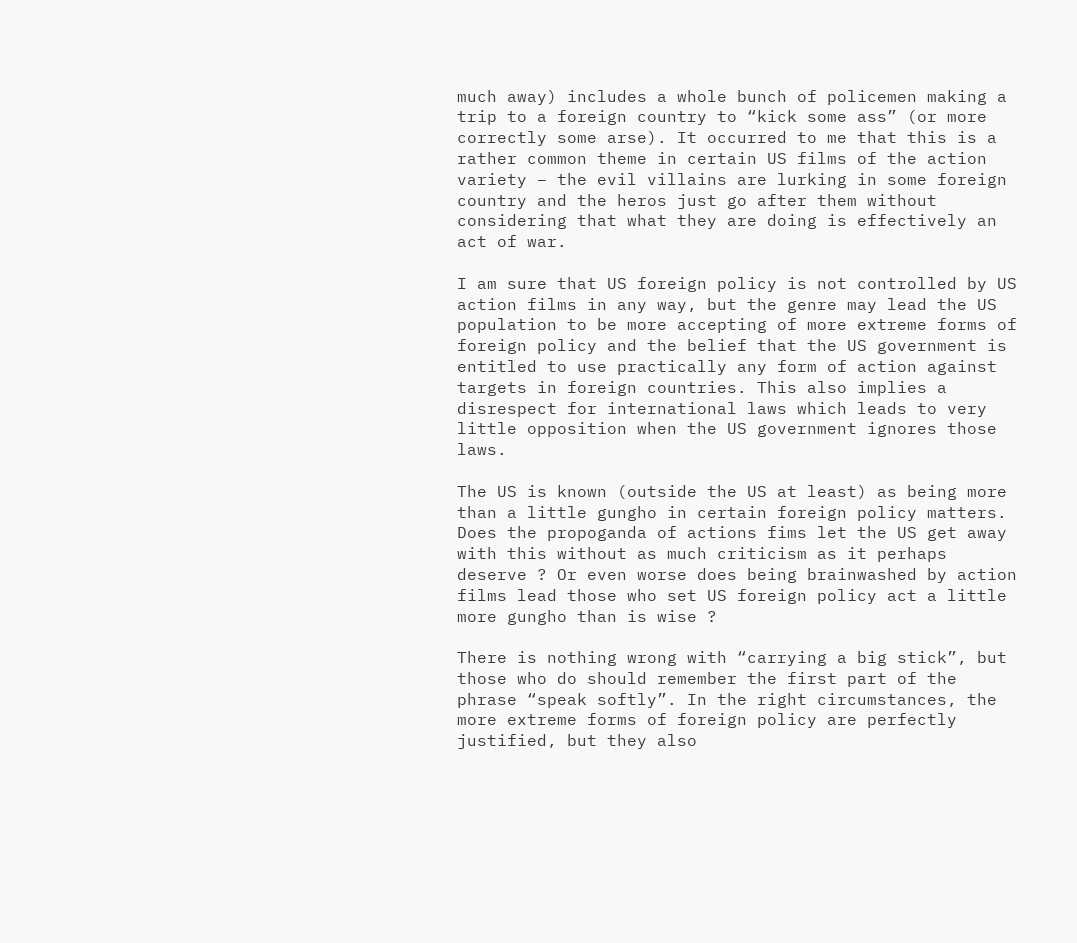much away) includes a whole bunch of policemen making a trip to a foreign country to “kick some ass” (or more correctly some arse). It occurred to me that this is a rather common theme in certain US films of the action variety – the evil villains are lurking in some foreign country and the heros just go after them without considering that what they are doing is effectively an act of war.

I am sure that US foreign policy is not controlled by US action films in any way, but the genre may lead the US population to be more accepting of more extreme forms of foreign policy and the belief that the US government is entitled to use practically any form of action against targets in foreign countries. This also implies a disrespect for international laws which leads to very little opposition when the US government ignores those laws.

The US is known (outside the US at least) as being more than a little gungho in certain foreign policy matters. Does the propoganda of actions fims let the US get away with this without as much criticism as it perhaps deserve ? Or even worse does being brainwashed by action films lead those who set US foreign policy act a little more gungho than is wise ?

There is nothing wrong with “carrying a big stick”, but those who do should remember the first part of the phrase “speak softly”. In the right circumstances, the more extreme forms of foreign policy are perfectly justified, but they also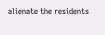alienate the residents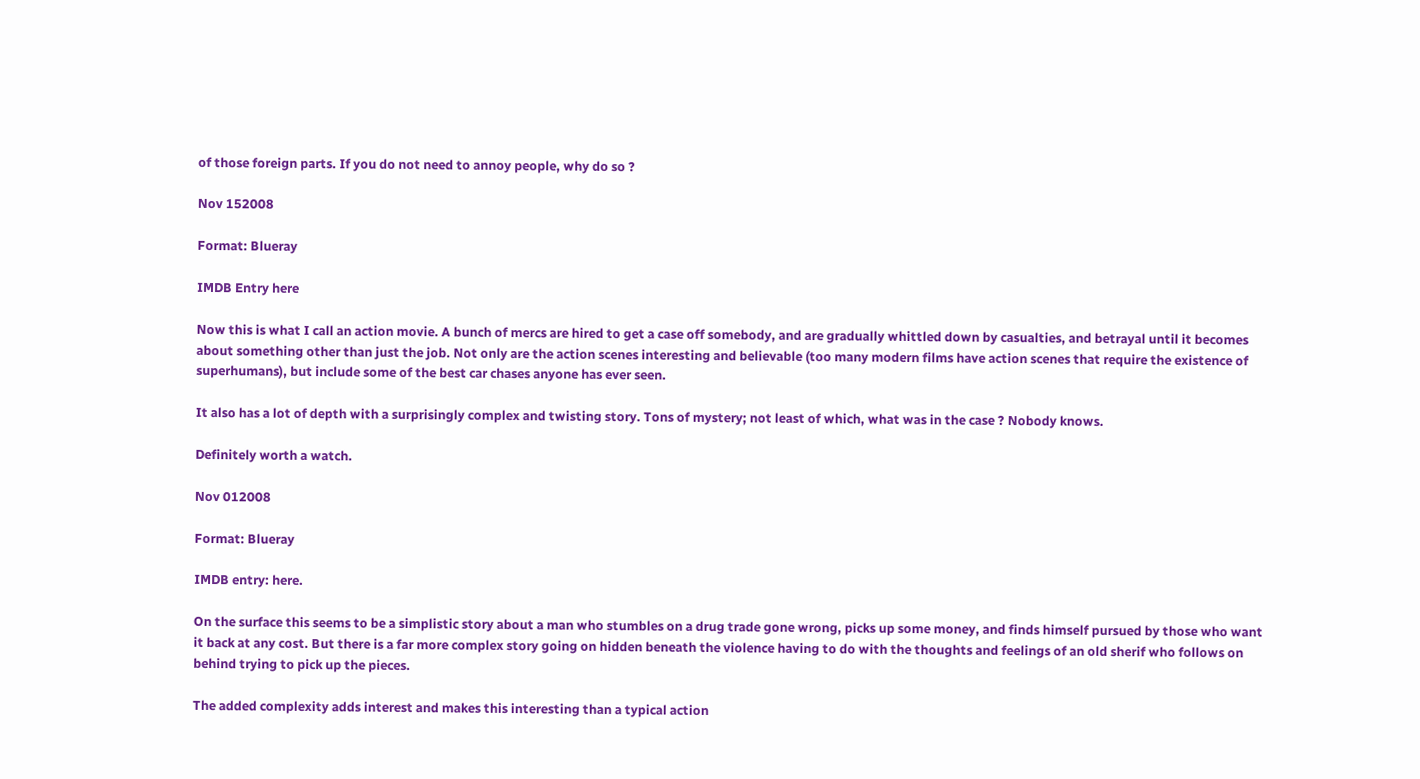of those foreign parts. If you do not need to annoy people, why do so ?

Nov 152008

Format: Blueray

IMDB Entry here

Now this is what I call an action movie. A bunch of mercs are hired to get a case off somebody, and are gradually whittled down by casualties, and betrayal until it becomes about something other than just the job. Not only are the action scenes interesting and believable (too many modern films have action scenes that require the existence of superhumans), but include some of the best car chases anyone has ever seen.

It also has a lot of depth with a surprisingly complex and twisting story. Tons of mystery; not least of which, what was in the case ? Nobody knows.

Definitely worth a watch.

Nov 012008

Format: Blueray

IMDB entry: here.

On the surface this seems to be a simplistic story about a man who stumbles on a drug trade gone wrong, picks up some money, and finds himself pursued by those who want it back at any cost. But there is a far more complex story going on hidden beneath the violence having to do with the thoughts and feelings of an old sherif who follows on behind trying to pick up the pieces.

The added complexity adds interest and makes this interesting than a typical action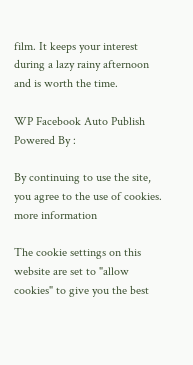film. It keeps your interest during a lazy rainy afternoon and is worth the time.

WP Facebook Auto Publish Powered By :

By continuing to use the site, you agree to the use of cookies. more information

The cookie settings on this website are set to "allow cookies" to give you the best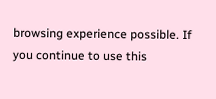browsing experience possible. If you continue to use this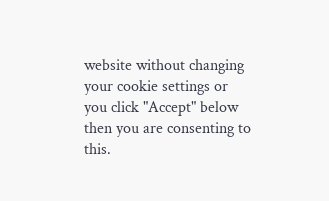website without changing your cookie settings or you click "Accept" below then you are consenting to this.